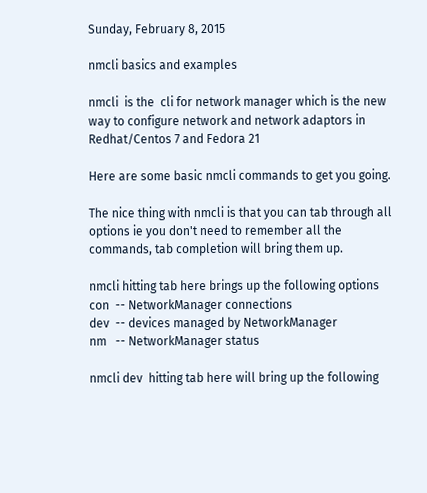Sunday, February 8, 2015

nmcli basics and examples

nmcli  is the  cli for network manager which is the new way to configure network and network adaptors in Redhat/Centos 7 and Fedora 21

Here are some basic nmcli commands to get you going.

The nice thing with nmcli is that you can tab through all options ie you don't need to remember all the commands, tab completion will bring them up.

nmcli hitting tab here brings up the following options
con  -- NetworkManager connections
dev  -- devices managed by NetworkManager
nm   -- NetworkManager status

nmcli dev  hitting tab here will bring up the following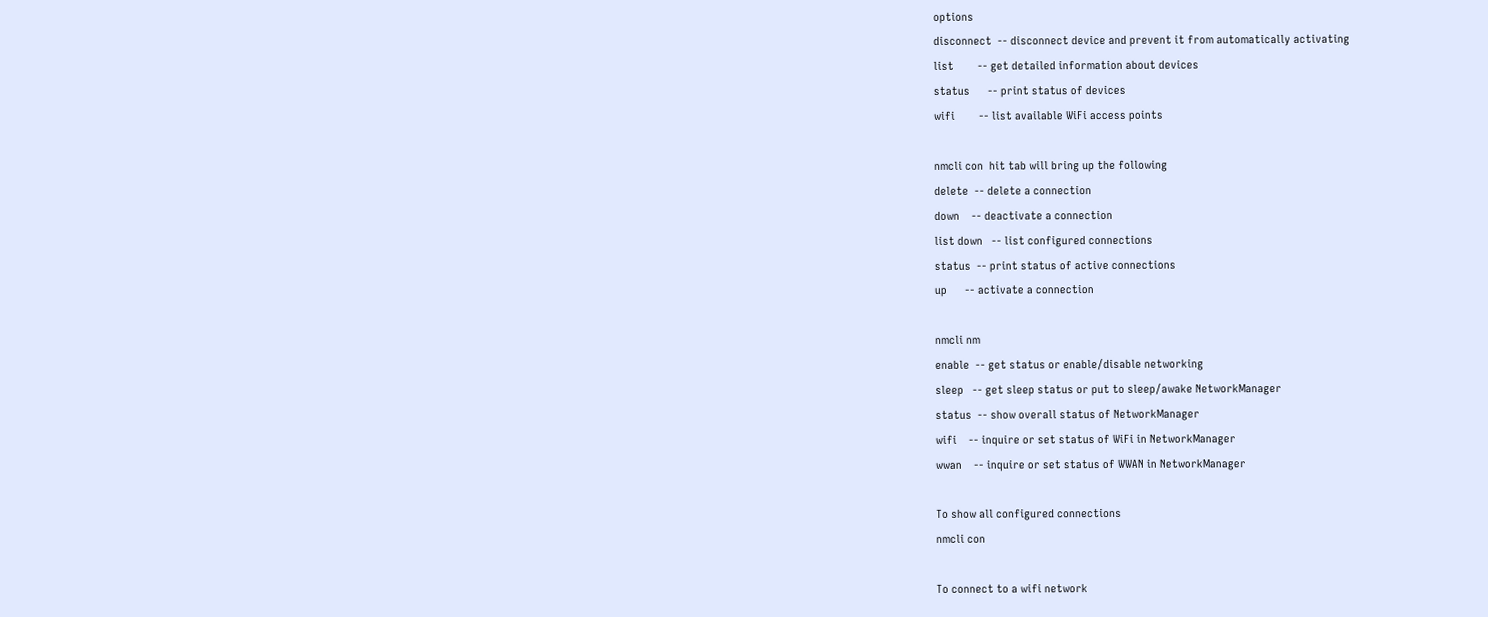options
disconnect  -- disconnect device and prevent it from automatically activating
list        -- get detailed information about devices
status      -- print status of devices
wifi        -- list available WiFi access points

nmcli con  hit tab will bring up the following
delete  -- delete a connection
down    -- deactivate a connection
list down   -- list configured connections
status  -- print status of active connections
up      -- activate a connection

nmcli nm
enable  -- get status or enable/disable networking
sleep   -- get sleep status or put to sleep/awake NetworkManager
status  -- show overall status of NetworkManager
wifi    -- inquire or set status of WiFi in NetworkManager
wwan    -- inquire or set status of WWAN in NetworkManager

To show all configured connections
nmcli con

To connect to a wifi network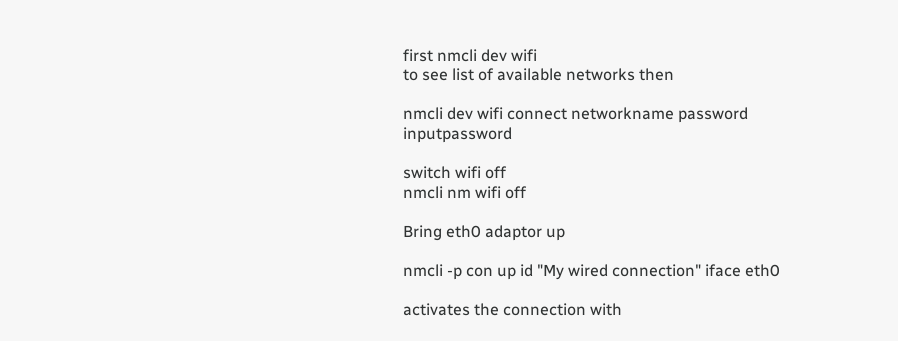first nmcli dev wifi
to see list of available networks then

nmcli dev wifi connect networkname password inputpassword

switch wifi off
nmcli nm wifi off

Bring eth0 adaptor up

nmcli -p con up id "My wired connection" iface eth0

activates the connection with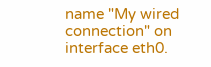name "My wired connection" on interface eth0.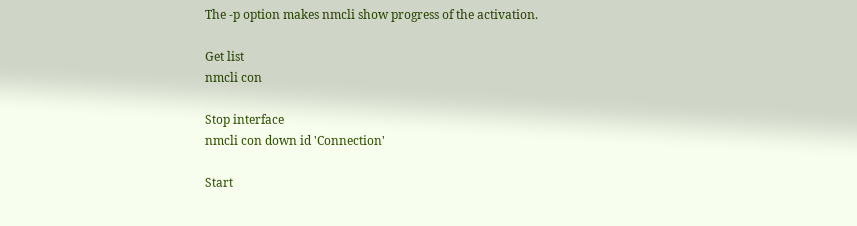The -p option makes nmcli show progress of the activation.

Get list
nmcli con

Stop interface
nmcli con down id 'Connection'

Start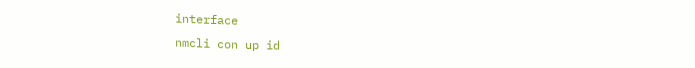interface
nmcli con up id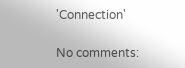'Connection'

No comments: